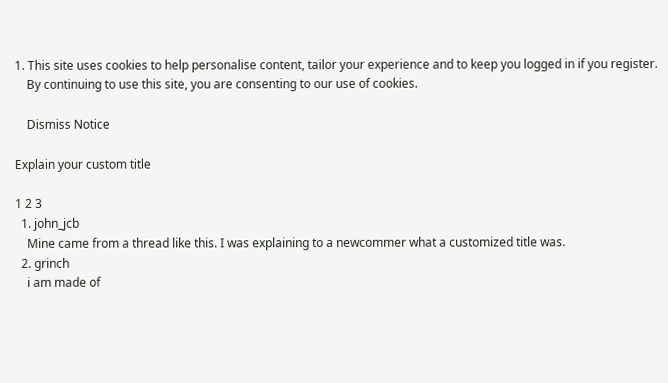1. This site uses cookies to help personalise content, tailor your experience and to keep you logged in if you register.
    By continuing to use this site, you are consenting to our use of cookies.

    Dismiss Notice

Explain your custom title

1 2 3
  1. john_jcb
    Mine came from a thread like this. I was explaining to a newcommer what a customized title was.
  2. grinch
    i am made of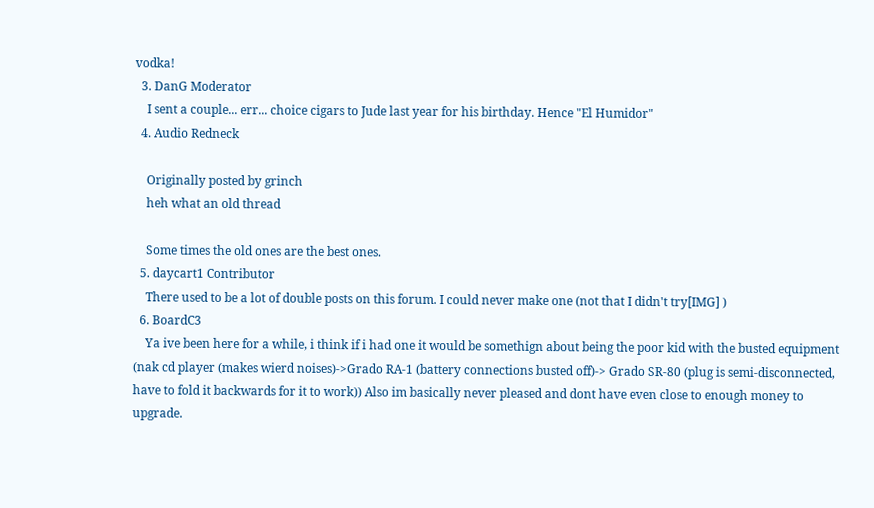vodka!
  3. DanG Moderator
    I sent a couple... err... choice cigars to Jude last year for his birthday. Hence "El Humidor"
  4. Audio Redneck

    Originally posted by grinch
    heh what an old thread

    Some times the old ones are the best ones.
  5. daycart1 Contributor
    There used to be a lot of double posts on this forum. I could never make one (not that I didn't try[IMG] )
  6. BoardC3
    Ya ive been here for a while, i think if i had one it would be somethign about being the poor kid with the busted equipment (nak cd player (makes wierd noises)->Grado RA-1 (battery connections busted off)-> Grado SR-80 (plug is semi-disconnected, have to fold it backwards for it to work)) Also im basically never pleased and dont have even close to enough money to upgrade.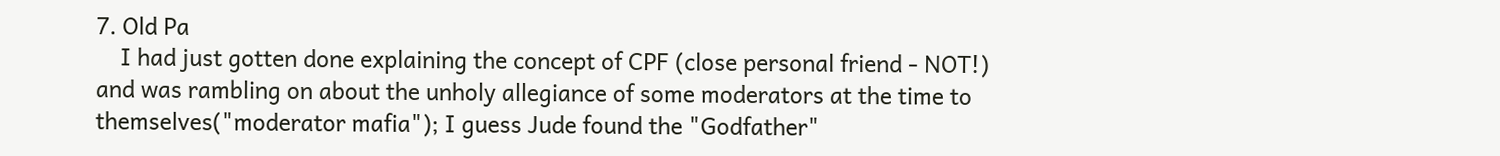7. Old Pa
    I had just gotten done explaining the concept of CPF (close personal friend - NOT!) and was rambling on about the unholy allegiance of some moderators at the time to themselves("moderator mafia"); I guess Jude found the "Godfather"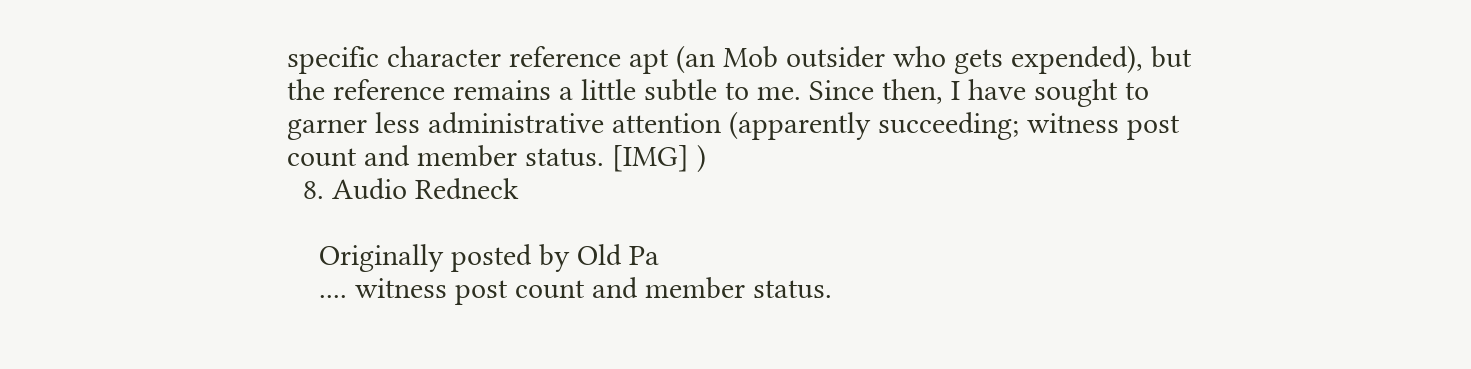specific character reference apt (an Mob outsider who gets expended), but the reference remains a little subtle to me. Since then, I have sought to garner less administrative attention (apparently succeeding; witness post count and member status. [IMG] )
  8. Audio Redneck

    Originally posted by Old Pa
    .... witness post count and member status.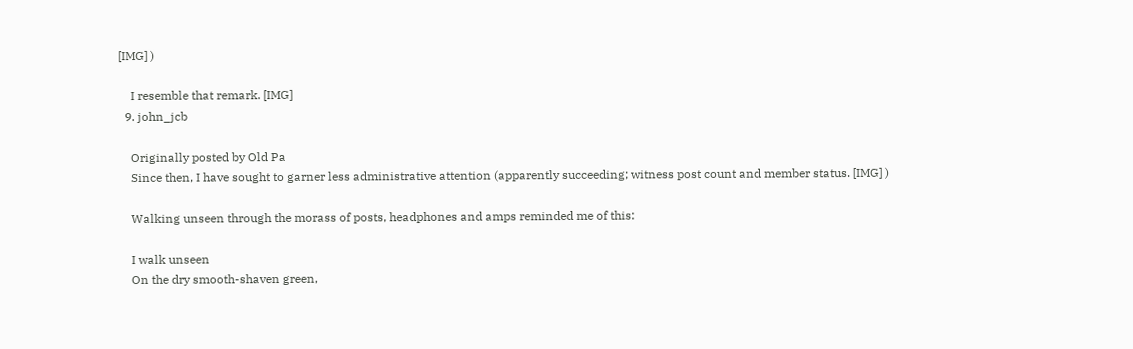[IMG] )

    I resemble that remark. [IMG]
  9. john_jcb

    Originally posted by Old Pa
    Since then, I have sought to garner less administrative attention (apparently succeeding; witness post count and member status. [IMG] )

    Walking unseen through the morass of posts, headphones and amps reminded me of this:

    I walk unseen
    On the dry smooth-shaven green,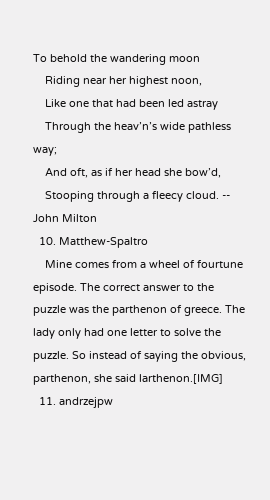To behold the wandering moon
    Riding near her highest noon,
    Like one that had been led astray
    Through the heav’n’s wide pathless way;
    And oft, as if her head she bow’d,
    Stooping through a fleecy cloud. -- John Milton
  10. Matthew-Spaltro
    Mine comes from a wheel of fourtune episode. The correct answer to the puzzle was the parthenon of greece. The lady only had one letter to solve the puzzle. So instead of saying the obvious, parthenon, she said larthenon.[IMG]
  11. andrzejpw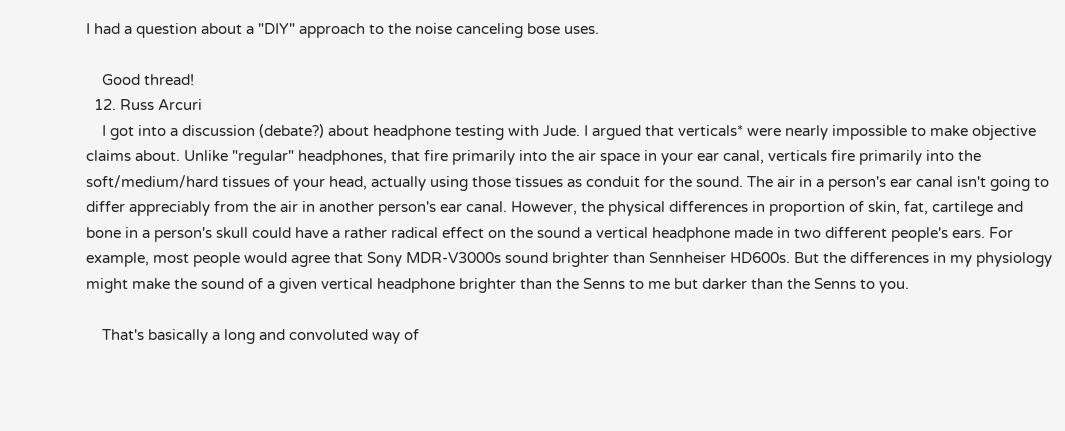I had a question about a "DIY" approach to the noise canceling bose uses.

    Good thread!
  12. Russ Arcuri
    I got into a discussion (debate?) about headphone testing with Jude. I argued that verticals* were nearly impossible to make objective claims about. Unlike "regular" headphones, that fire primarily into the air space in your ear canal, verticals fire primarily into the soft/medium/hard tissues of your head, actually using those tissues as conduit for the sound. The air in a person's ear canal isn't going to differ appreciably from the air in another person's ear canal. However, the physical differences in proportion of skin, fat, cartilege and bone in a person's skull could have a rather radical effect on the sound a vertical headphone made in two different people's ears. For example, most people would agree that Sony MDR-V3000s sound brighter than Sennheiser HD600s. But the differences in my physiology might make the sound of a given vertical headphone brighter than the Senns to me but darker than the Senns to you.

    That's basically a long and convoluted way of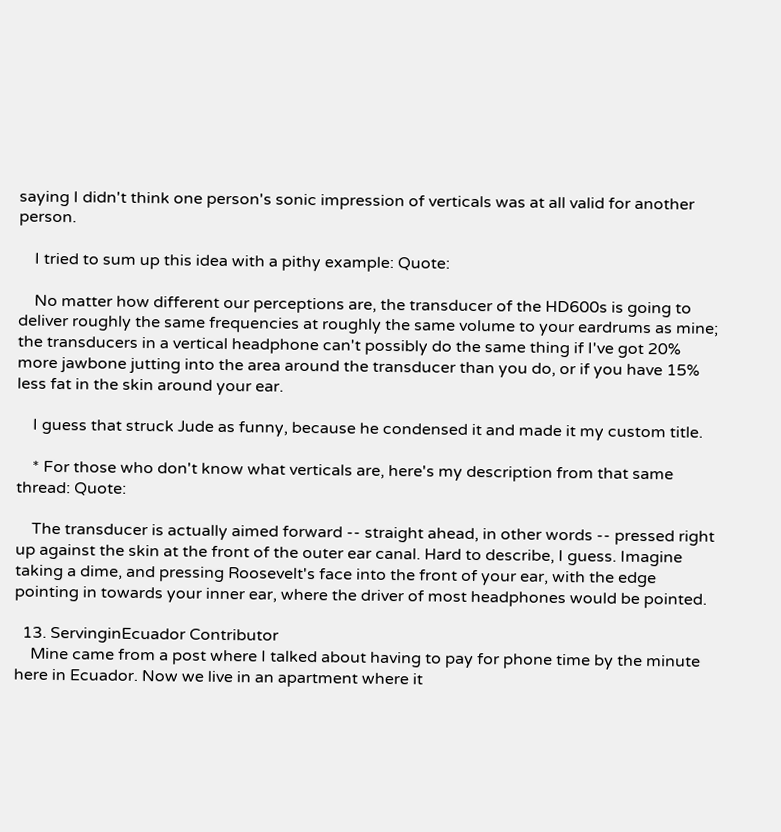saying I didn't think one person's sonic impression of verticals was at all valid for another person.

    I tried to sum up this idea with a pithy example: Quote:

    No matter how different our perceptions are, the transducer of the HD600s is going to deliver roughly the same frequencies at roughly the same volume to your eardrums as mine; the transducers in a vertical headphone can't possibly do the same thing if I've got 20% more jawbone jutting into the area around the transducer than you do, or if you have 15% less fat in the skin around your ear.

    I guess that struck Jude as funny, because he condensed it and made it my custom title.

    * For those who don't know what verticals are, here's my description from that same thread: Quote:

    The transducer is actually aimed forward -- straight ahead, in other words -- pressed right up against the skin at the front of the outer ear canal. Hard to describe, I guess. Imagine taking a dime, and pressing Roosevelt's face into the front of your ear, with the edge pointing in towards your inner ear, where the driver of most headphones would be pointed.

  13. ServinginEcuador Contributor
    Mine came from a post where I talked about having to pay for phone time by the minute here in Ecuador. Now we live in an apartment where it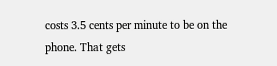costs 3.5 cents per minute to be on the phone. That gets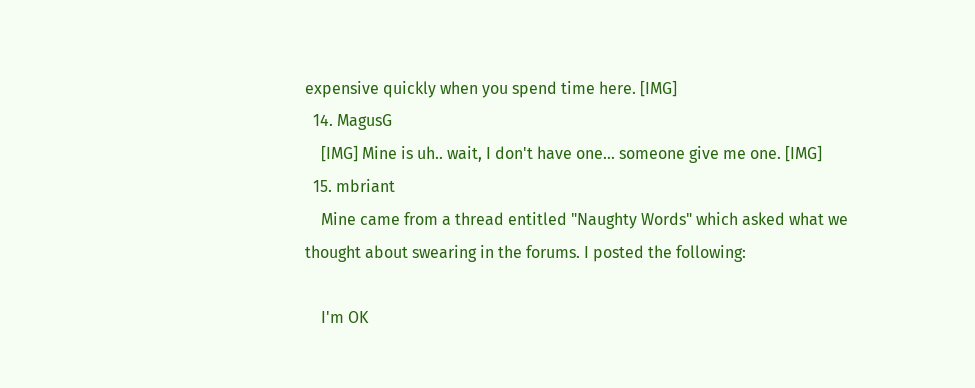expensive quickly when you spend time here. [IMG]
  14. MagusG
    [IMG] Mine is uh.. wait, I don't have one... someone give me one. [IMG]
  15. mbriant
    Mine came from a thread entitled "Naughty Words" which asked what we thought about swearing in the forums. I posted the following:

    I'm OK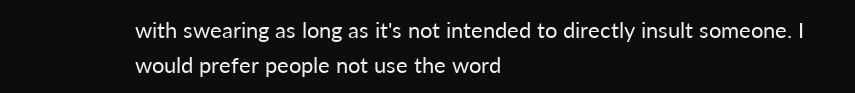with swearing as long as it's not intended to directly insult someone. I would prefer people not use the word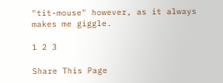"tit-mouse" however, as it always makes me giggle.

1 2 3

Share This Page